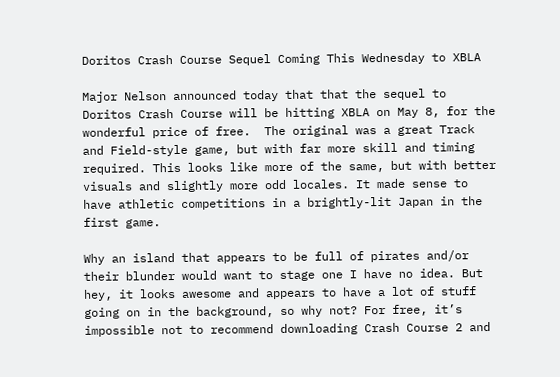Doritos Crash Course Sequel Coming This Wednesday to XBLA

Major Nelson announced today that that the sequel to Doritos Crash Course will be hitting XBLA on May 8, for the wonderful price of free.  The original was a great Track and Field-style game, but with far more skill and timing required. This looks like more of the same, but with better visuals and slightly more odd locales. It made sense to have athletic competitions in a brightly-lit Japan in the first game.

Why an island that appears to be full of pirates and/or their blunder would want to stage one I have no idea. But hey, it looks awesome and appears to have a lot of stuff going on in the background, so why not? For free, it’s impossible not to recommend downloading Crash Course 2 and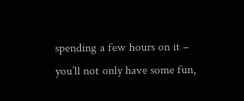spending a few hours on it – you’ll not only have some fun,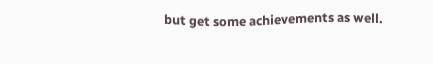but get some achievements as well.